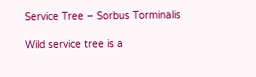Service Tree – Sorbus Torminalis

Wild service tree is a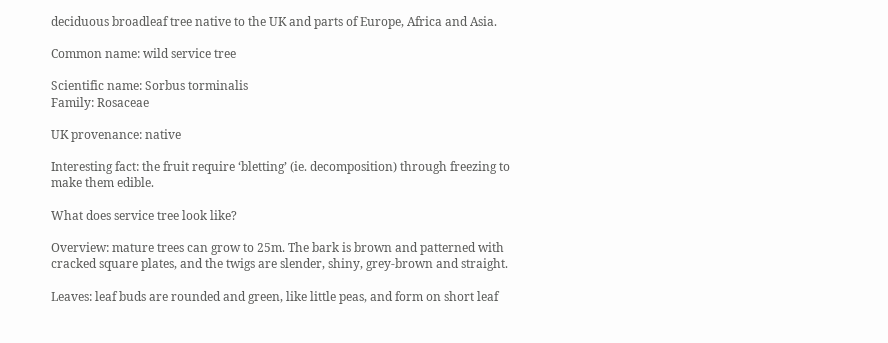deciduous broadleaf tree native to the UK and parts of Europe, Africa and Asia.

Common name: wild service tree

Scientific name: Sorbus torminalis
Family: Rosaceae

UK provenance: native

Interesting fact: the fruit require ‘bletting’ (ie. decomposition) through freezing to make them edible.

What does service tree look like?

Overview: mature trees can grow to 25m. The bark is brown and patterned with cracked square plates, and the twigs are slender, shiny, grey-brown and straight.

Leaves: leaf buds are rounded and green, like little peas, and form on short leaf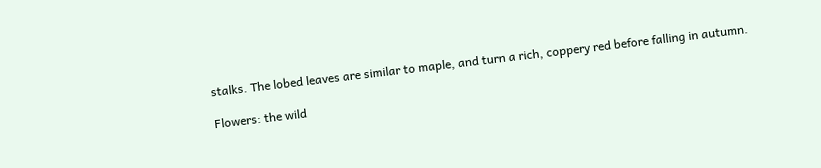stalks. The lobed leaves are similar to maple, and turn a rich, coppery red before falling in autumn.

Flowers: the wild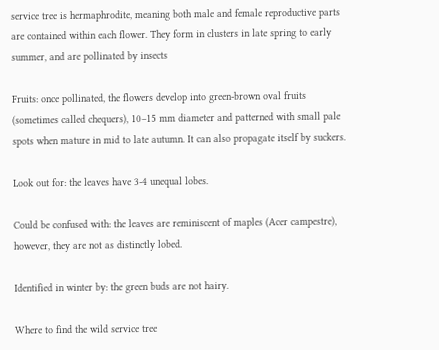service tree is hermaphrodite, meaning both male and female reproductive parts are contained within each flower. They form in clusters in late spring to early summer, and are pollinated by insects

Fruits: once pollinated, the flowers develop into green-brown oval fruits (sometimes called chequers), 10–15 mm diameter and patterned with small pale spots when mature in mid to late autumn. It can also propagate itself by suckers.

Look out for: the leaves have 3-4 unequal lobes.

Could be confused with: the leaves are reminiscent of maples (Acer campestre), however, they are not as distinctly lobed.

Identified in winter by: the green buds are not hairy.

Where to find the wild service tree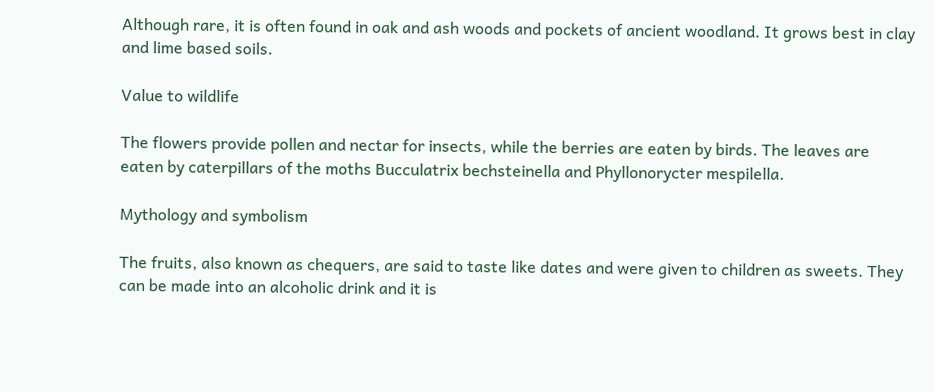Although rare, it is often found in oak and ash woods and pockets of ancient woodland. It grows best in clay and lime based soils.

Value to wildlife

The flowers provide pollen and nectar for insects, while the berries are eaten by birds. The leaves are eaten by caterpillars of the moths Bucculatrix bechsteinella and Phyllonorycter mespilella.

Mythology and symbolism

The fruits, also known as chequers, are said to taste like dates and were given to children as sweets. They can be made into an alcoholic drink and it is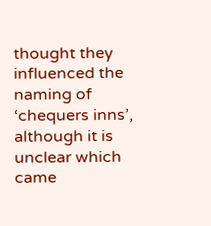thought they influenced the naming of ‘chequers inns’, although it is unclear which came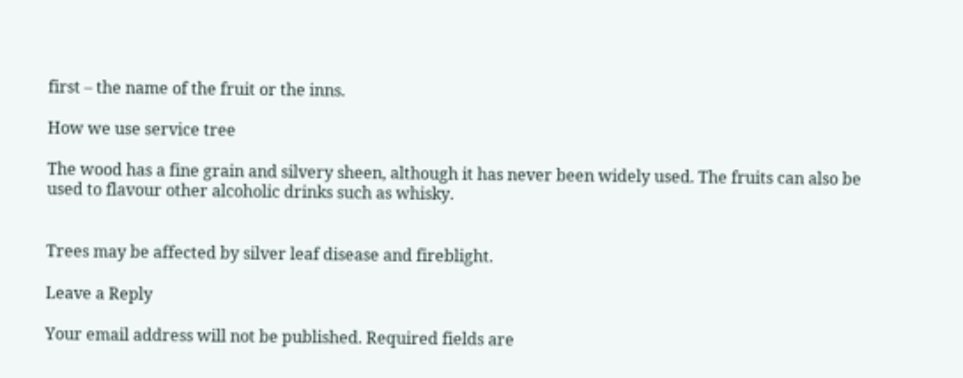first – the name of the fruit or the inns.

How we use service tree

The wood has a fine grain and silvery sheen, although it has never been widely used. The fruits can also be used to flavour other alcoholic drinks such as whisky.


Trees may be affected by silver leaf disease and fireblight.

Leave a Reply

Your email address will not be published. Required fields are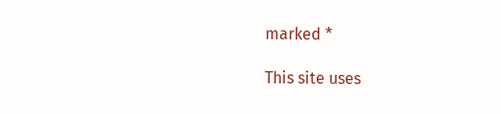marked *

This site uses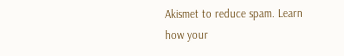Akismet to reduce spam. Learn how your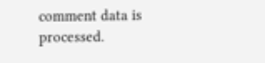comment data is processed.